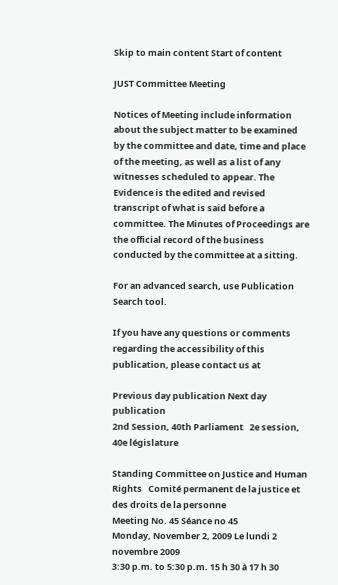Skip to main content Start of content

JUST Committee Meeting

Notices of Meeting include information about the subject matter to be examined by the committee and date, time and place of the meeting, as well as a list of any witnesses scheduled to appear. The Evidence is the edited and revised transcript of what is said before a committee. The Minutes of Proceedings are the official record of the business conducted by the committee at a sitting.

For an advanced search, use Publication Search tool.

If you have any questions or comments regarding the accessibility of this publication, please contact us at

Previous day publication Next day publication
2nd Session, 40th Parliament   2e session, 40e législature

Standing Committee on Justice and Human Rights   Comité permanent de la justice et des droits de la personne
Meeting No. 45 Séance no 45
Monday, November 2, 2009 Le lundi 2 novembre 2009
3:30 p.m. to 5:30 p.m. 15 h 30 à 17 h 30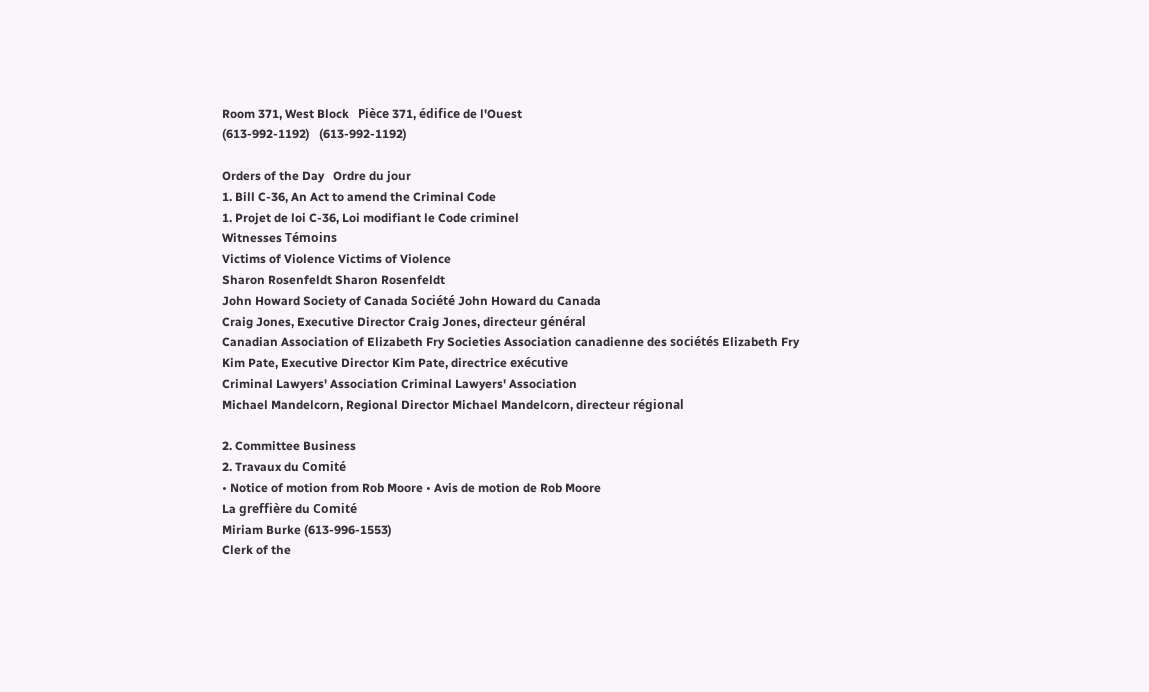Room 371, West Block   Pièce 371, édifice de l'Ouest
(613-992-1192)   (613-992-1192)

Orders of the Day   Ordre du jour
1. Bill C-36, An Act to amend the Criminal Code
1. Projet de loi C-36, Loi modifiant le Code criminel
Witnesses Témoins
Victims of Violence Victims of Violence
Sharon Rosenfeldt Sharon Rosenfeldt
John Howard Society of Canada Société John Howard du Canada
Craig Jones, Executive Director Craig Jones, directeur général
Canadian Association of Elizabeth Fry Societies Association canadienne des sociétés Elizabeth Fry
Kim Pate, Executive Director Kim Pate, directrice exécutive
Criminal Lawyers' Association Criminal Lawyers' Association
Michael Mandelcorn, Regional Director Michael Mandelcorn, directeur régional

2. Committee Business
2. Travaux du Comité
• Notice of motion from Rob Moore • Avis de motion de Rob Moore
La greffière du Comité
Miriam Burke (613-996-1553)
Clerk of the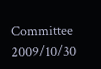Committee
2009/10/30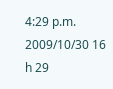4:29 p.m.   2009/10/30 16 h 29